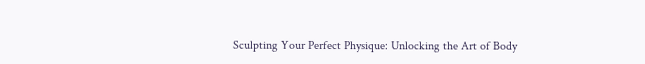Sculpting Your Perfect Physique: Unlocking the Art of Body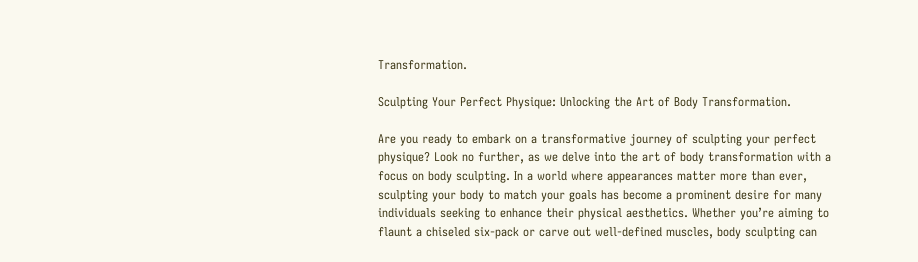Transformation.

Sculpting Your Perfect Physique: Unlocking the Art of Body Transformation.

Are you ready to embark on a transformative journey of sculpting your perfect physique? Look no further, as we delve into the art of body transformation with a focus on body sculpting. In a world where appearances matter more than ever, sculpting your body to match your goals has become a prominent desire for many individuals seeking to enhance their physical aesthetics. Whether you’re aiming to flaunt a chiseled six-pack or carve out well-defined muscles, body sculpting can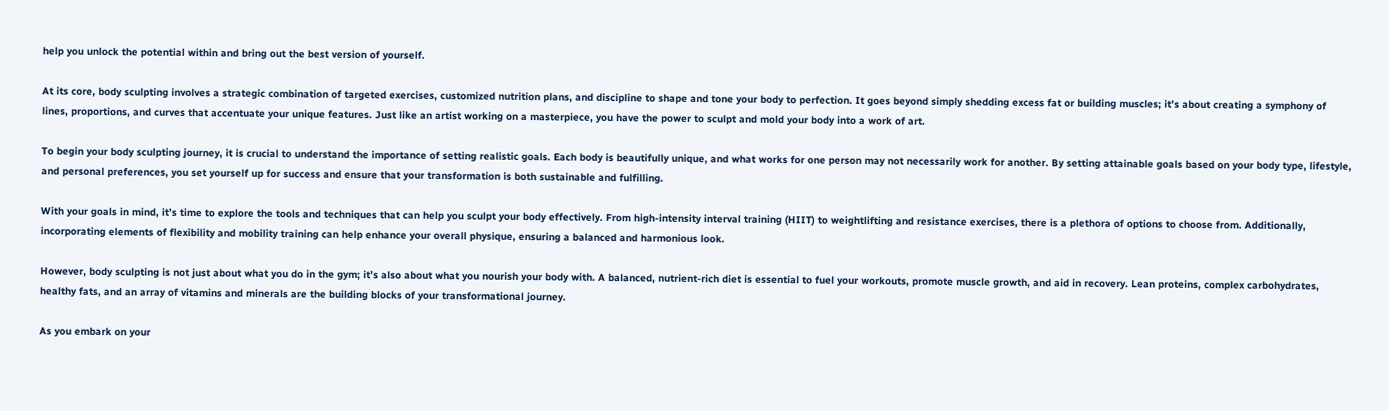help you unlock the potential within and bring out the best version of yourself.

At its core, body sculpting involves a strategic combination of targeted exercises, customized nutrition plans, and discipline to shape and tone your body to perfection. It goes beyond simply shedding excess fat or building muscles; it’s about creating a symphony of lines, proportions, and curves that accentuate your unique features. Just like an artist working on a masterpiece, you have the power to sculpt and mold your body into a work of art.

To begin your body sculpting journey, it is crucial to understand the importance of setting realistic goals. Each body is beautifully unique, and what works for one person may not necessarily work for another. By setting attainable goals based on your body type, lifestyle, and personal preferences, you set yourself up for success and ensure that your transformation is both sustainable and fulfilling.

With your goals in mind, it’s time to explore the tools and techniques that can help you sculpt your body effectively. From high-intensity interval training (HIIT) to weightlifting and resistance exercises, there is a plethora of options to choose from. Additionally, incorporating elements of flexibility and mobility training can help enhance your overall physique, ensuring a balanced and harmonious look.

However, body sculpting is not just about what you do in the gym; it’s also about what you nourish your body with. A balanced, nutrient-rich diet is essential to fuel your workouts, promote muscle growth, and aid in recovery. Lean proteins, complex carbohydrates, healthy fats, and an array of vitamins and minerals are the building blocks of your transformational journey.

As you embark on your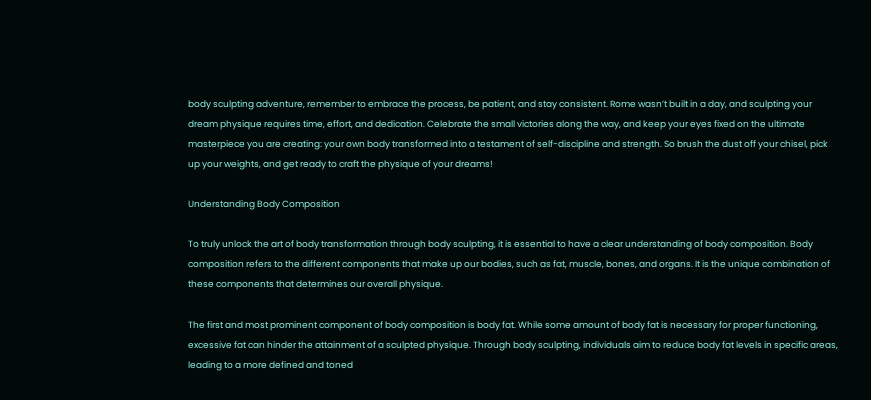body sculpting adventure, remember to embrace the process, be patient, and stay consistent. Rome wasn’t built in a day, and sculpting your dream physique requires time, effort, and dedication. Celebrate the small victories along the way, and keep your eyes fixed on the ultimate masterpiece you are creating: your own body transformed into a testament of self-discipline and strength. So brush the dust off your chisel, pick up your weights, and get ready to craft the physique of your dreams!

Understanding Body Composition

To truly unlock the art of body transformation through body sculpting, it is essential to have a clear understanding of body composition. Body composition refers to the different components that make up our bodies, such as fat, muscle, bones, and organs. It is the unique combination of these components that determines our overall physique.

The first and most prominent component of body composition is body fat. While some amount of body fat is necessary for proper functioning, excessive fat can hinder the attainment of a sculpted physique. Through body sculpting, individuals aim to reduce body fat levels in specific areas, leading to a more defined and toned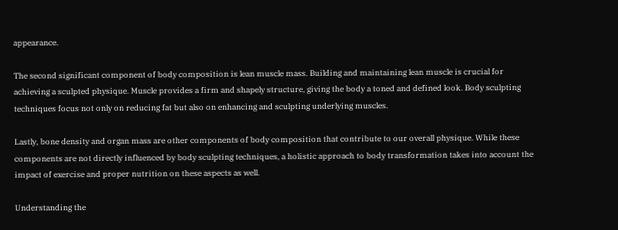appearance.

The second significant component of body composition is lean muscle mass. Building and maintaining lean muscle is crucial for achieving a sculpted physique. Muscle provides a firm and shapely structure, giving the body a toned and defined look. Body sculpting techniques focus not only on reducing fat but also on enhancing and sculpting underlying muscles.

Lastly, bone density and organ mass are other components of body composition that contribute to our overall physique. While these components are not directly influenced by body sculpting techniques, a holistic approach to body transformation takes into account the impact of exercise and proper nutrition on these aspects as well.

Understanding the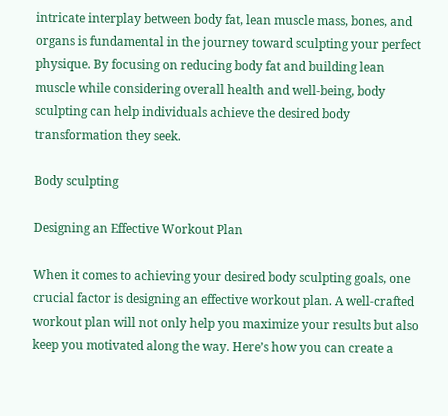intricate interplay between body fat, lean muscle mass, bones, and organs is fundamental in the journey toward sculpting your perfect physique. By focusing on reducing body fat and building lean muscle while considering overall health and well-being, body sculpting can help individuals achieve the desired body transformation they seek.

Body sculpting

Designing an Effective Workout Plan

When it comes to achieving your desired body sculpting goals, one crucial factor is designing an effective workout plan. A well-crafted workout plan will not only help you maximize your results but also keep you motivated along the way. Here’s how you can create a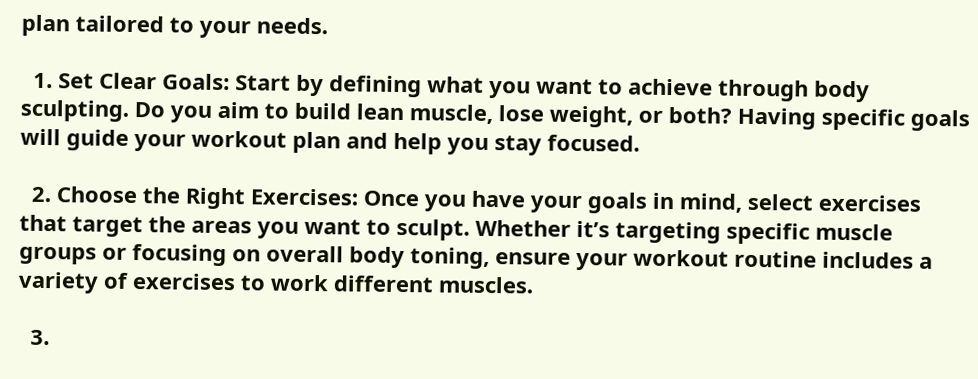plan tailored to your needs.

  1. Set Clear Goals: Start by defining what you want to achieve through body sculpting. Do you aim to build lean muscle, lose weight, or both? Having specific goals will guide your workout plan and help you stay focused.

  2. Choose the Right Exercises: Once you have your goals in mind, select exercises that target the areas you want to sculpt. Whether it’s targeting specific muscle groups or focusing on overall body toning, ensure your workout routine includes a variety of exercises to work different muscles.

  3.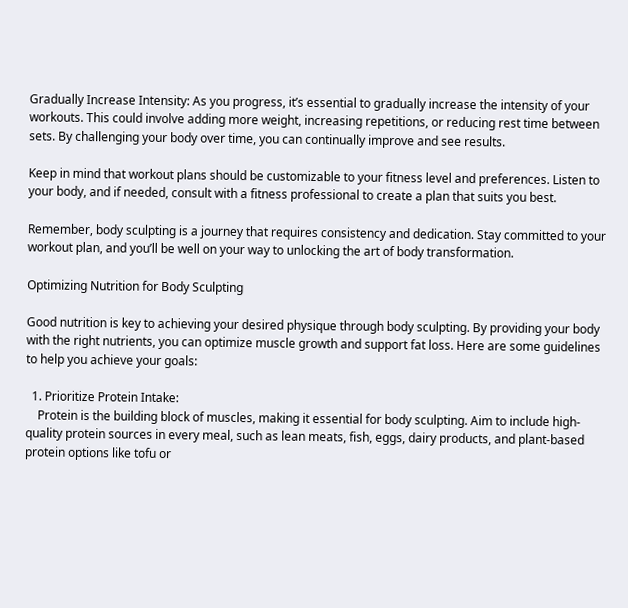Gradually Increase Intensity: As you progress, it’s essential to gradually increase the intensity of your workouts. This could involve adding more weight, increasing repetitions, or reducing rest time between sets. By challenging your body over time, you can continually improve and see results.

Keep in mind that workout plans should be customizable to your fitness level and preferences. Listen to your body, and if needed, consult with a fitness professional to create a plan that suits you best.

Remember, body sculpting is a journey that requires consistency and dedication. Stay committed to your workout plan, and you’ll be well on your way to unlocking the art of body transformation.

Optimizing Nutrition for Body Sculpting

Good nutrition is key to achieving your desired physique through body sculpting. By providing your body with the right nutrients, you can optimize muscle growth and support fat loss. Here are some guidelines to help you achieve your goals:

  1. Prioritize Protein Intake:
    Protein is the building block of muscles, making it essential for body sculpting. Aim to include high-quality protein sources in every meal, such as lean meats, fish, eggs, dairy products, and plant-based protein options like tofu or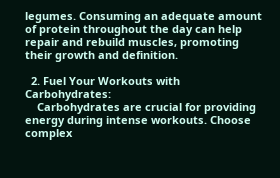legumes. Consuming an adequate amount of protein throughout the day can help repair and rebuild muscles, promoting their growth and definition.

  2. Fuel Your Workouts with Carbohydrates:
    Carbohydrates are crucial for providing energy during intense workouts. Choose complex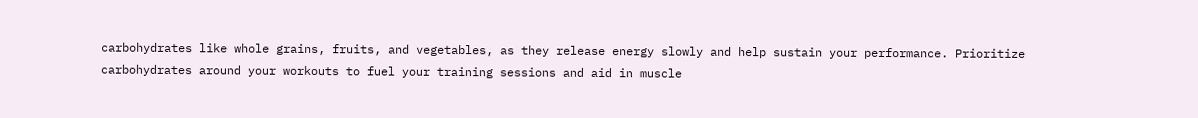carbohydrates like whole grains, fruits, and vegetables, as they release energy slowly and help sustain your performance. Prioritize carbohydrates around your workouts to fuel your training sessions and aid in muscle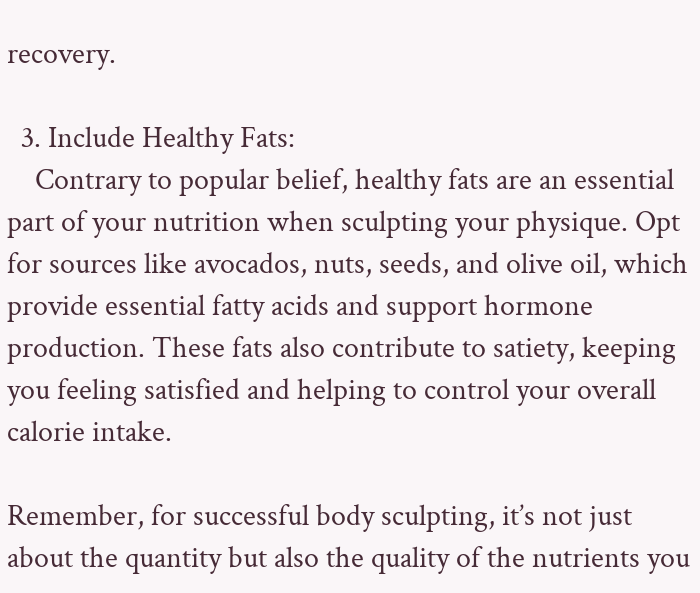recovery.

  3. Include Healthy Fats:
    Contrary to popular belief, healthy fats are an essential part of your nutrition when sculpting your physique. Opt for sources like avocados, nuts, seeds, and olive oil, which provide essential fatty acids and support hormone production. These fats also contribute to satiety, keeping you feeling satisfied and helping to control your overall calorie intake.

Remember, for successful body sculpting, it’s not just about the quantity but also the quality of the nutrients you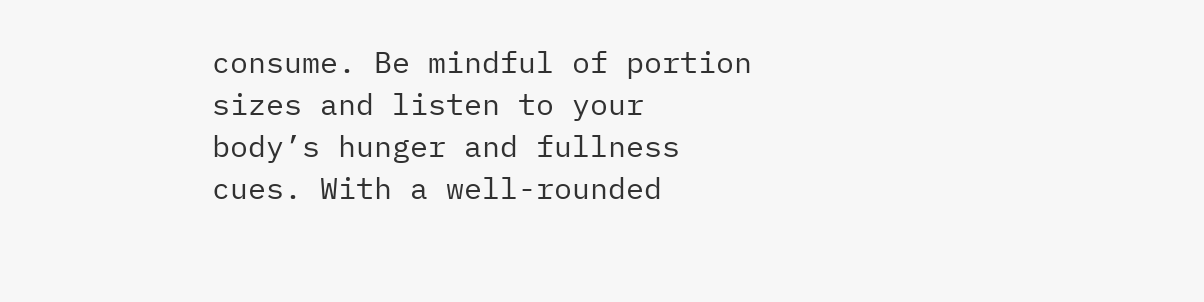consume. Be mindful of portion sizes and listen to your body’s hunger and fullness cues. With a well-rounded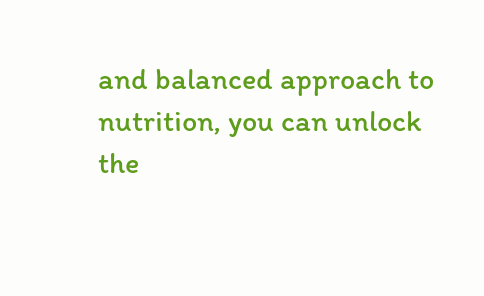and balanced approach to nutrition, you can unlock the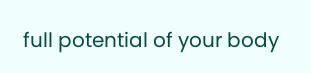full potential of your body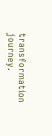transformation journey.